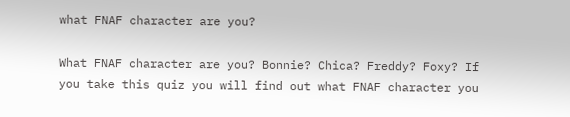what FNAF character are you?

What FNAF character are you? Bonnie? Chica? Freddy? Foxy? If you take this quiz you will find out what FNAF character you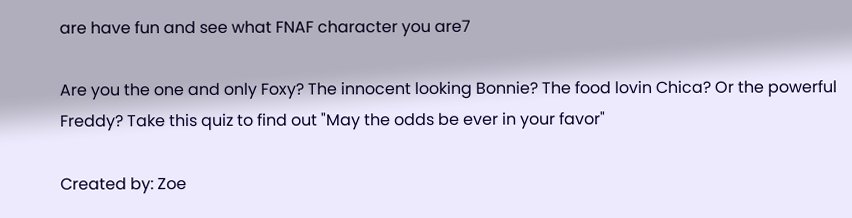are have fun and see what FNAF character you are7

Are you the one and only Foxy? The innocent looking Bonnie? The food lovin Chica? Or the powerful Freddy? Take this quiz to find out "May the odds be ever in your favor"

Created by: Zoe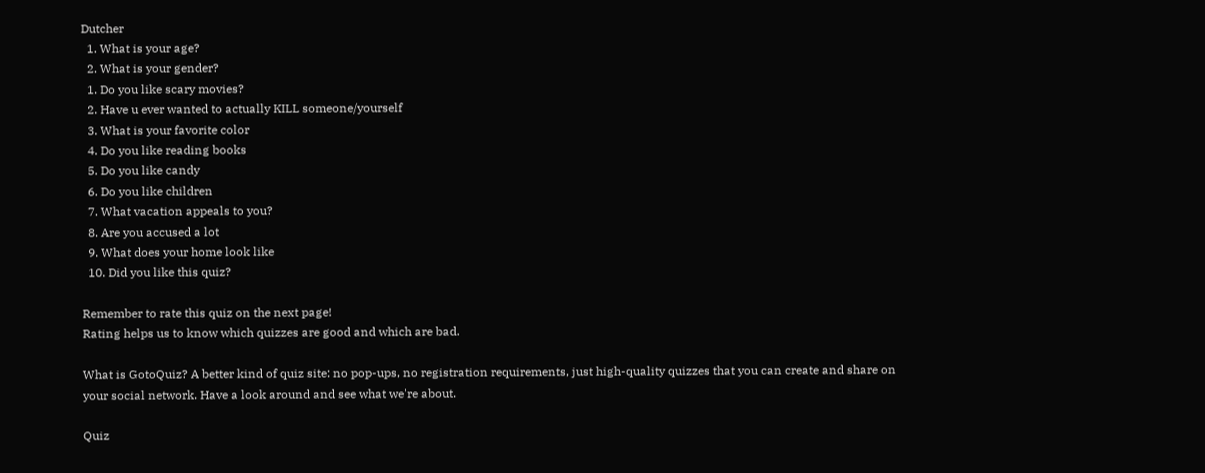Dutcher
  1. What is your age?
  2. What is your gender?
  1. Do you like scary movies?
  2. Have u ever wanted to actually KILL someone/yourself
  3. What is your favorite color
  4. Do you like reading books
  5. Do you like candy
  6. Do you like children
  7. What vacation appeals to you?
  8. Are you accused a lot
  9. What does your home look like
  10. Did you like this quiz?

Remember to rate this quiz on the next page!
Rating helps us to know which quizzes are good and which are bad.

What is GotoQuiz? A better kind of quiz site: no pop-ups, no registration requirements, just high-quality quizzes that you can create and share on your social network. Have a look around and see what we're about.

Quiz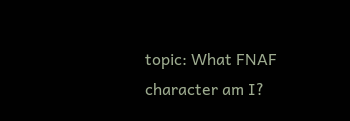topic: What FNAF character am I?